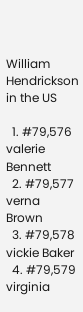William Hendrickson in the US

  1. #79,576 valerie Bennett
  2. #79,577 verna Brown
  3. #79,578 vickie Baker
  4. #79,579 virginia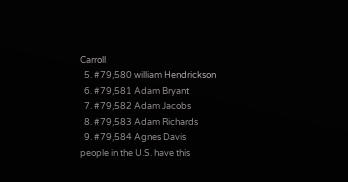Carroll
  5. #79,580 william Hendrickson
  6. #79,581 Adam Bryant
  7. #79,582 Adam Jacobs
  8. #79,583 Adam Richards
  9. #79,584 Agnes Davis
people in the U.S. have this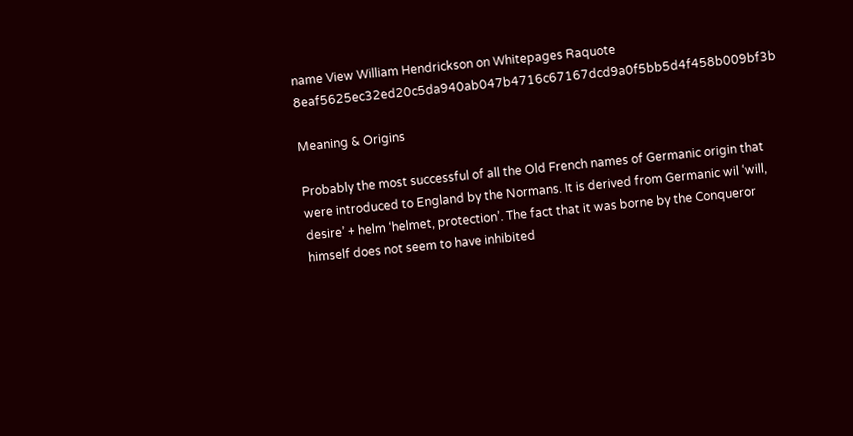name View William Hendrickson on Whitepages Raquote 8eaf5625ec32ed20c5da940ab047b4716c67167dcd9a0f5bb5d4f458b009bf3b

Meaning & Origins

Probably the most successful of all the Old French names of Germanic origin that were introduced to England by the Normans. It is derived from Germanic wil ‘will, desire’ + helm ‘helmet, protection’. The fact that it was borne by the Conqueror himself does not seem to have inhibited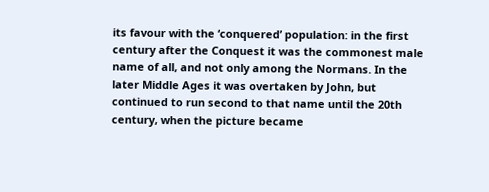its favour with the ‘conquered’ population: in the first century after the Conquest it was the commonest male name of all, and not only among the Normans. In the later Middle Ages it was overtaken by John, but continued to run second to that name until the 20th century, when the picture became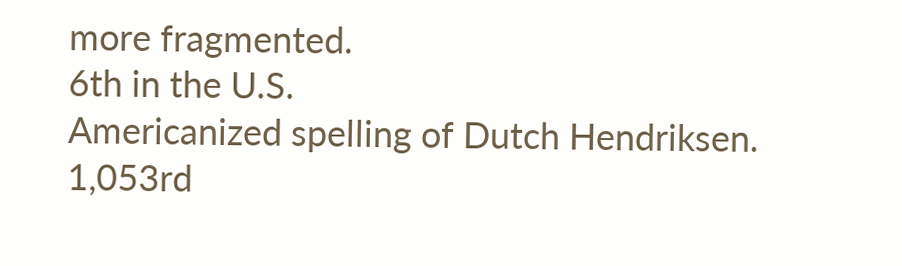more fragmented.
6th in the U.S.
Americanized spelling of Dutch Hendriksen.
1,053rd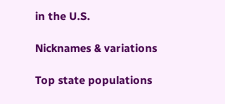in the U.S.

Nicknames & variations

Top state populations